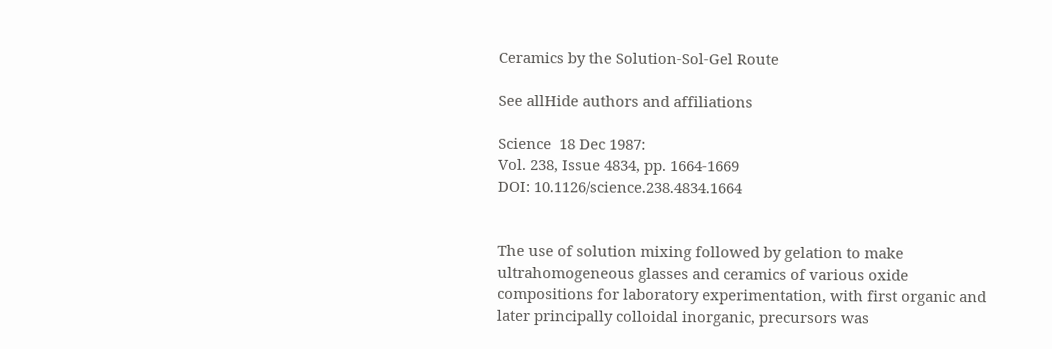Ceramics by the Solution-Sol-Gel Route

See allHide authors and affiliations

Science  18 Dec 1987:
Vol. 238, Issue 4834, pp. 1664-1669
DOI: 10.1126/science.238.4834.1664


The use of solution mixing followed by gelation to make ultrahomogeneous glasses and ceramics of various oxide compositions for laboratory experimentation, with first organic and later principally colloidal inorganic, precursors was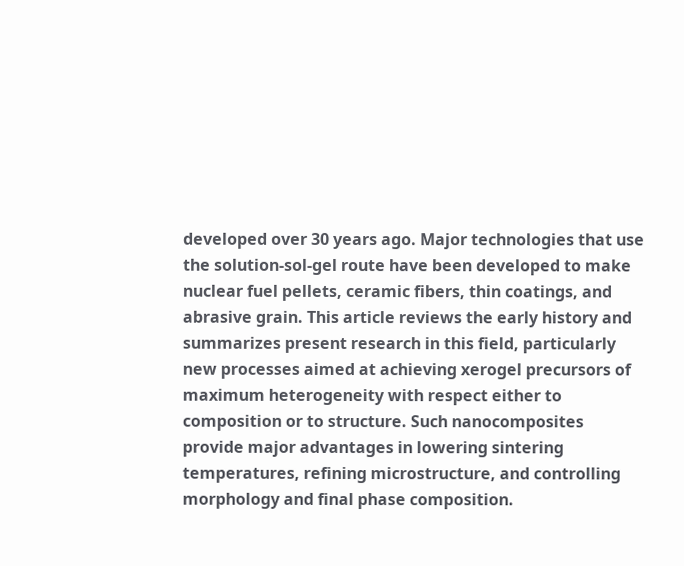developed over 30 years ago. Major technologies that use the solution-sol-gel route have been developed to make nuclear fuel pellets, ceramic fibers, thin coatings, and abrasive grain. This article reviews the early history and summarizes present research in this field, particularly new processes aimed at achieving xerogel precursors of maximum heterogeneity with respect either to composition or to structure. Such nanocomposites provide major advantages in lowering sintering temperatures, refining microstructure, and controlling morphology and final phase composition.